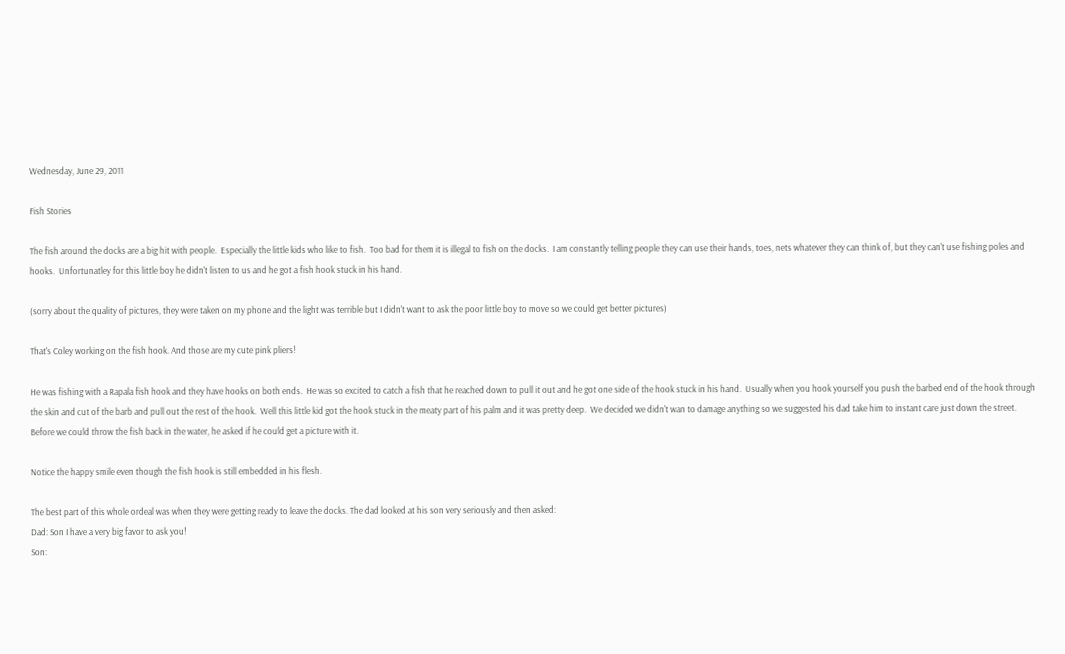Wednesday, June 29, 2011

Fish Stories

The fish around the docks are a big hit with people.  Especially the little kids who like to fish.  Too bad for them it is illegal to fish on the docks.  I am constantly telling people they can use their hands, toes, nets whatever they can think of, but they can't use fishing poles and hooks.  Unfortunatley for this little boy he didn't listen to us and he got a fish hook stuck in his hand.

(sorry about the quality of pictures, they were taken on my phone and the light was terrible but I didn't want to ask the poor little boy to move so we could get better pictures)

That's Coley working on the fish hook. And those are my cute pink pliers!

He was fishing with a Rapala fish hook and they have hooks on both ends.  He was so excited to catch a fish that he reached down to pull it out and he got one side of the hook stuck in his hand.  Usually when you hook yourself you push the barbed end of the hook through the skin and cut of the barb and pull out the rest of the hook.  Well this little kid got the hook stuck in the meaty part of his palm and it was pretty deep.  We decided we didn't wan to damage anything so we suggested his dad take him to instant care just down the street. Before we could throw the fish back in the water, he asked if he could get a picture with it.

Notice the happy smile even though the fish hook is still embedded in his flesh.

The best part of this whole ordeal was when they were getting ready to leave the docks. The dad looked at his son very seriously and then asked:
Dad: Son I have a very big favor to ask you!
Son: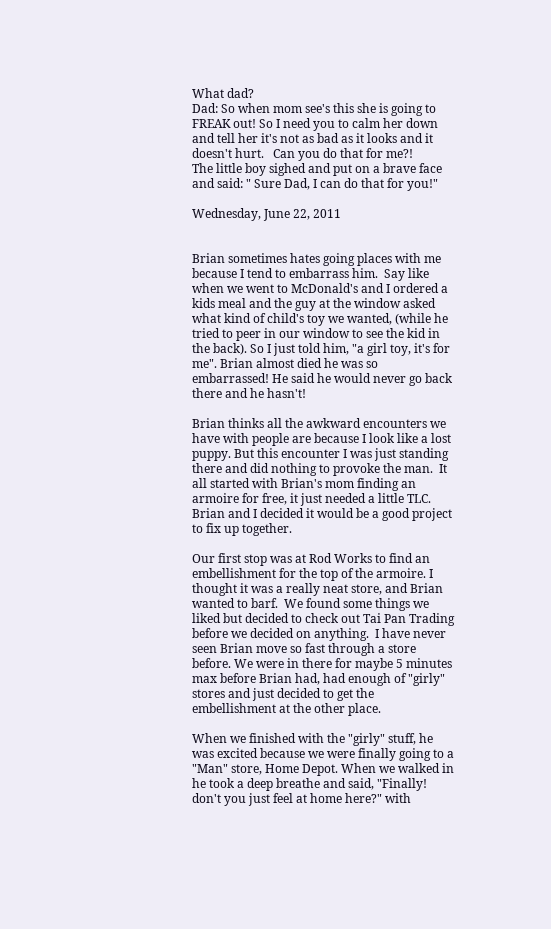What dad?
Dad: So when mom see's this she is going to FREAK out! So I need you to calm her down and tell her it's not as bad as it looks and it doesn't hurt.   Can you do that for me?!
The little boy sighed and put on a brave face and said: " Sure Dad, I can do that for you!"

Wednesday, June 22, 2011


Brian sometimes hates going places with me because I tend to embarrass him.  Say like when we went to McDonald's and I ordered a kids meal and the guy at the window asked what kind of child's toy we wanted, (while he tried to peer in our window to see the kid in the back). So I just told him, "a girl toy, it's for me". Brian almost died he was so embarrassed! He said he would never go back there and he hasn't!

Brian thinks all the awkward encounters we have with people are because I look like a lost puppy. But this encounter I was just standing there and did nothing to provoke the man.  It all started with Brian's mom finding an armoire for free, it just needed a little TLC.  Brian and I decided it would be a good project to fix up together.

Our first stop was at Rod Works to find an embellishment for the top of the armoire. I thought it was a really neat store, and Brian wanted to barf.  We found some things we liked but decided to check out Tai Pan Trading before we decided on anything.  I have never seen Brian move so fast through a store before. We were in there for maybe 5 minutes max before Brian had, had enough of "girly" stores and just decided to get the embellishment at the other place.

When we finished with the "girly" stuff, he was excited because we were finally going to a "Man" store, Home Depot. When we walked in he took a deep breathe and said, "Finally! don't you just feel at home here?" with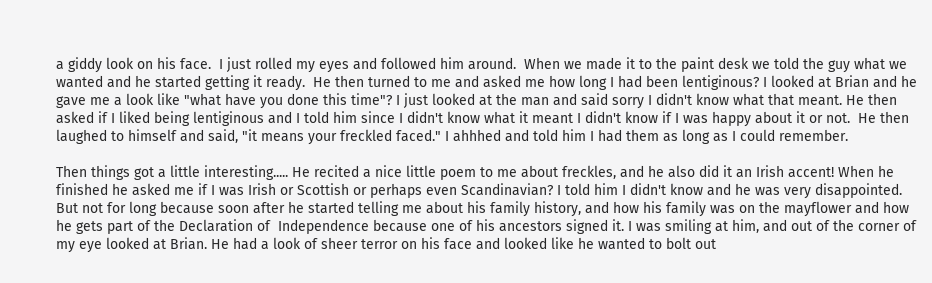a giddy look on his face.  I just rolled my eyes and followed him around.  When we made it to the paint desk we told the guy what we wanted and he started getting it ready.  He then turned to me and asked me how long I had been lentiginous? I looked at Brian and he gave me a look like "what have you done this time"? I just looked at the man and said sorry I didn't know what that meant. He then asked if I liked being lentiginous and I told him since I didn't know what it meant I didn't know if I was happy about it or not.  He then laughed to himself and said, "it means your freckled faced." I ahhhed and told him I had them as long as I could remember.

Then things got a little interesting..... He recited a nice little poem to me about freckles, and he also did it an Irish accent! When he finished he asked me if I was Irish or Scottish or perhaps even Scandinavian? I told him I didn't know and he was very disappointed. But not for long because soon after he started telling me about his family history, and how his family was on the mayflower and how he gets part of the Declaration of  Independence because one of his ancestors signed it. I was smiling at him, and out of the corner of my eye looked at Brian. He had a look of sheer terror on his face and looked like he wanted to bolt out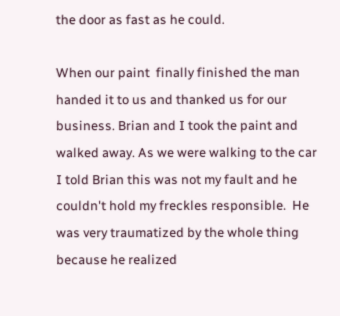the door as fast as he could.

When our paint  finally finished the man handed it to us and thanked us for our business. Brian and I took the paint and walked away. As we were walking to the car I told Brian this was not my fault and he couldn't hold my freckles responsible.  He was very traumatized by the whole thing because he realized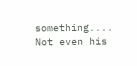something.... Not even his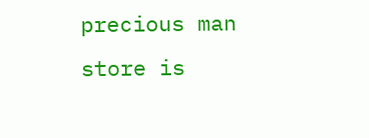precious man store is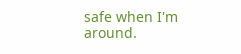safe when I'm around.